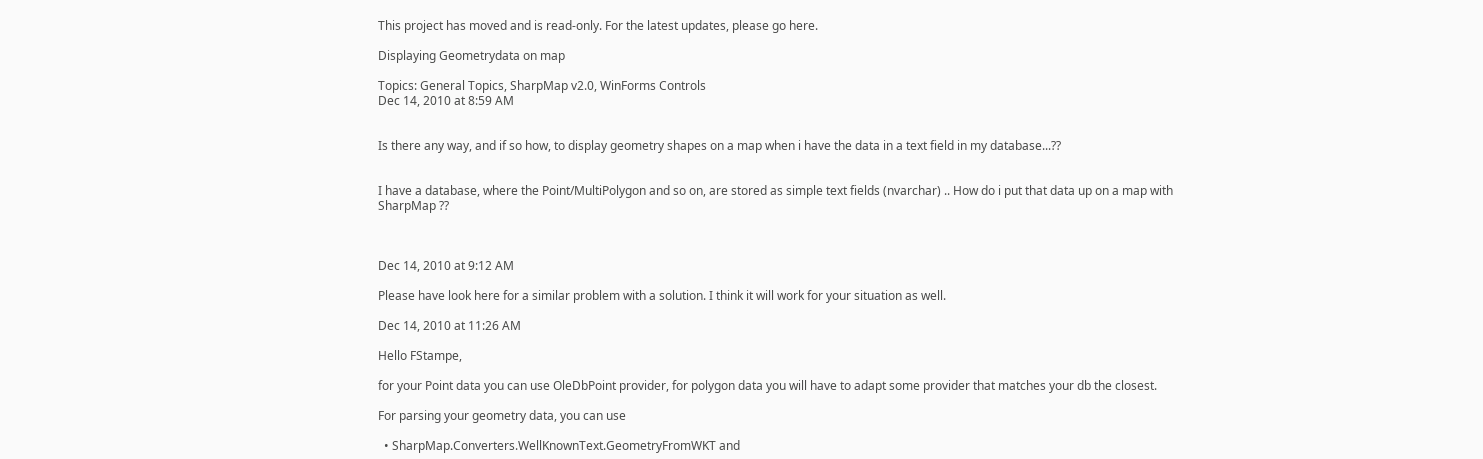This project has moved and is read-only. For the latest updates, please go here.

Displaying Geometrydata on map

Topics: General Topics, SharpMap v2.0, WinForms Controls
Dec 14, 2010 at 8:59 AM


Is there any way, and if so how, to display geometry shapes on a map when i have the data in a text field in my database...??


I have a database, where the Point/MultiPolygon and so on, are stored as simple text fields (nvarchar) .. How do i put that data up on a map with SharpMap ??



Dec 14, 2010 at 9:12 AM

Please have look here for a similar problem with a solution. I think it will work for your situation as well.

Dec 14, 2010 at 11:26 AM

Hello FStampe,

for your Point data you can use OleDbPoint provider, for polygon data you will have to adapt some provider that matches your db the closest.

For parsing your geometry data, you can use

  • SharpMap.Converters.WellKnownText.GeometryFromWKT and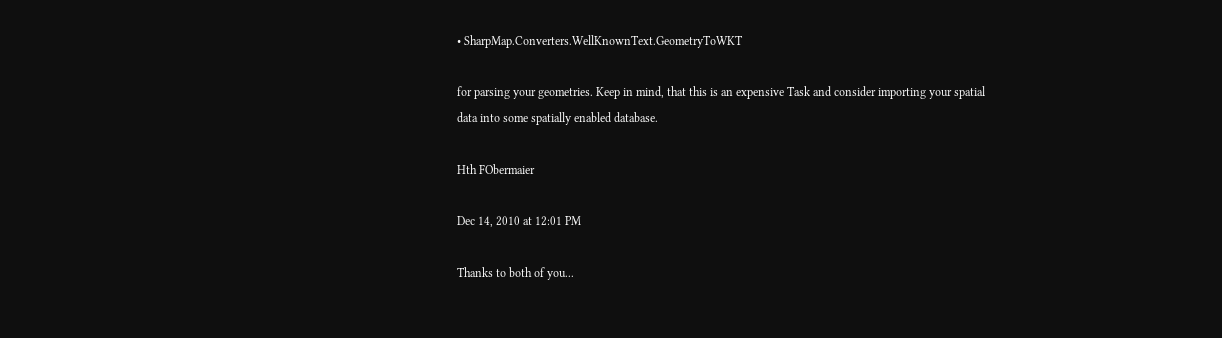• SharpMap.Converters.WellKnownText.GeometryToWKT

for parsing your geometries. Keep in mind, that this is an expensive Task and consider importing your spatial data into some spatially enabled database.

Hth FObermaier

Dec 14, 2010 at 12:01 PM

Thanks to both of you...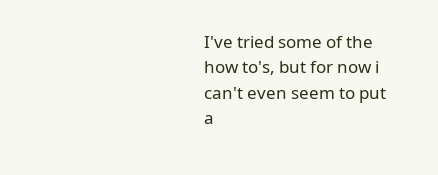I've tried some of the how to's, but for now i can't even seem to put a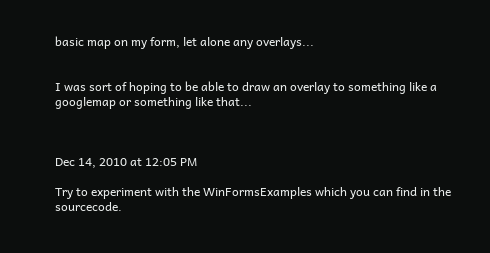basic map on my form, let alone any overlays...


I was sort of hoping to be able to draw an overlay to something like a googlemap or something like that...



Dec 14, 2010 at 12:05 PM

Try to experiment with the WinFormsExamples which you can find in the sourcecode.